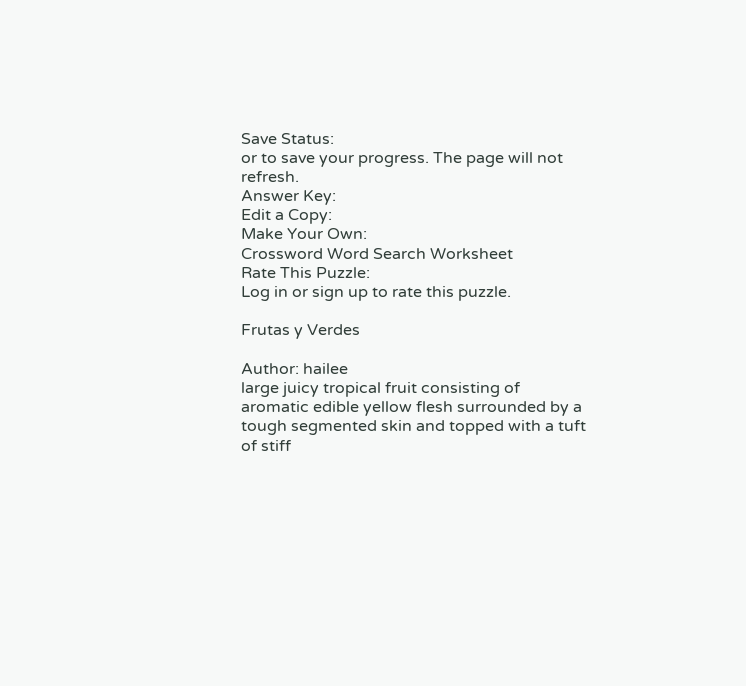Save Status:
or to save your progress. The page will not refresh.
Answer Key:
Edit a Copy:
Make Your Own:
Crossword Word Search Worksheet
Rate This Puzzle:
Log in or sign up to rate this puzzle.

Frutas y Verdes

Author: hailee
large juicy tropical fruit consisting of aromatic edible yellow flesh surrounded by a tough segmented skin and topped with a tuft of stiff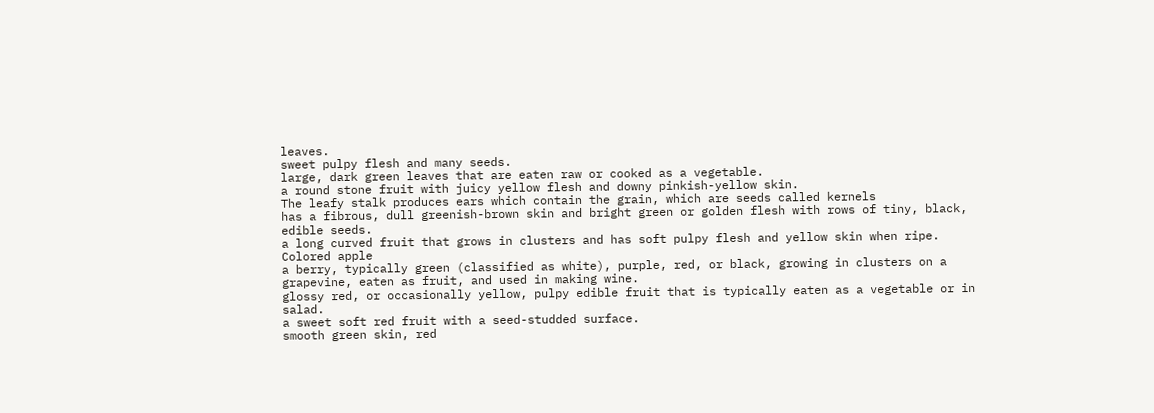leaves.
sweet pulpy flesh and many seeds.
large, dark green leaves that are eaten raw or cooked as a vegetable.
a round stone fruit with juicy yellow flesh and downy pinkish-yellow skin.
The leafy stalk produces ears which contain the grain, which are seeds called kernels
has a fibrous, dull greenish-brown skin and bright green or golden flesh with rows of tiny, black, edible seeds.
a long curved fruit that grows in clusters and has soft pulpy flesh and yellow skin when ripe.
Colored apple
a berry, typically green (classified as white), purple, red, or black, growing in clusters on a grapevine, eaten as fruit, and used in making wine.
glossy red, or occasionally yellow, pulpy edible fruit that is typically eaten as a vegetable or in salad.
a sweet soft red fruit with a seed-studded surface.
smooth green skin, red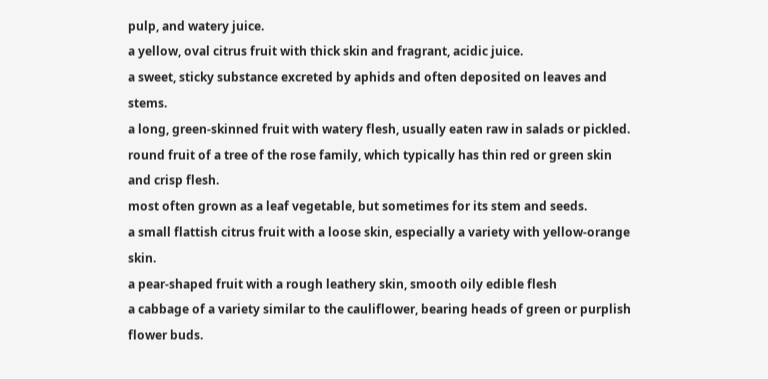pulp, and watery juice.
a yellow, oval citrus fruit with thick skin and fragrant, acidic juice.
a sweet, sticky substance excreted by aphids and often deposited on leaves and stems.
a long, green-skinned fruit with watery flesh, usually eaten raw in salads or pickled.
round fruit of a tree of the rose family, which typically has thin red or green skin and crisp flesh.
most often grown as a leaf vegetable, but sometimes for its stem and seeds.
a small flattish citrus fruit with a loose skin, especially a variety with yellow-orange skin.
a pear-shaped fruit with a rough leathery skin, smooth oily edible flesh
a cabbage of a variety similar to the cauliflower, bearing heads of green or purplish flower buds.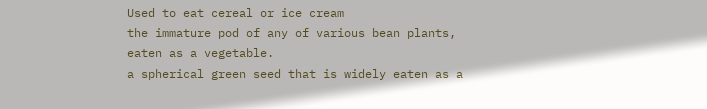Used to eat cereal or ice cream
the immature pod of any of various bean plants, eaten as a vegetable.
a spherical green seed that is widely eaten as a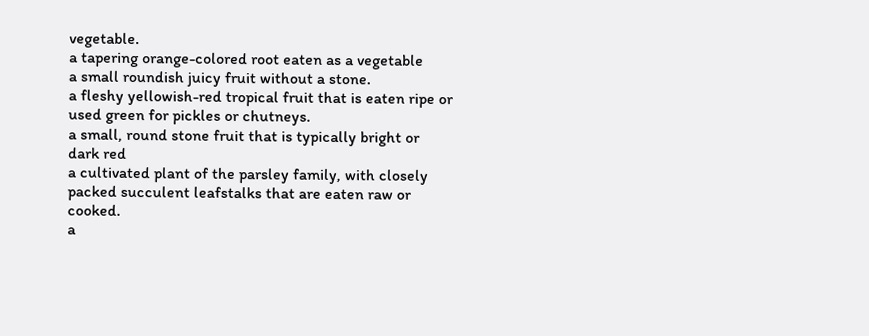vegetable.
a tapering orange-colored root eaten as a vegetable
a small roundish juicy fruit without a stone.
a fleshy yellowish-red tropical fruit that is eaten ripe or used green for pickles or chutneys.
a small, round stone fruit that is typically bright or dark red
a cultivated plant of the parsley family, with closely packed succulent leafstalks that are eaten raw or cooked.
a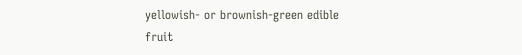yellowish- or brownish-green edible fruit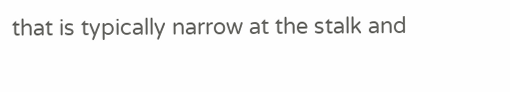that is typically narrow at the stalk and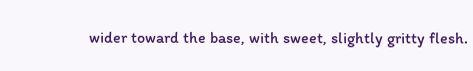wider toward the base, with sweet, slightly gritty flesh.